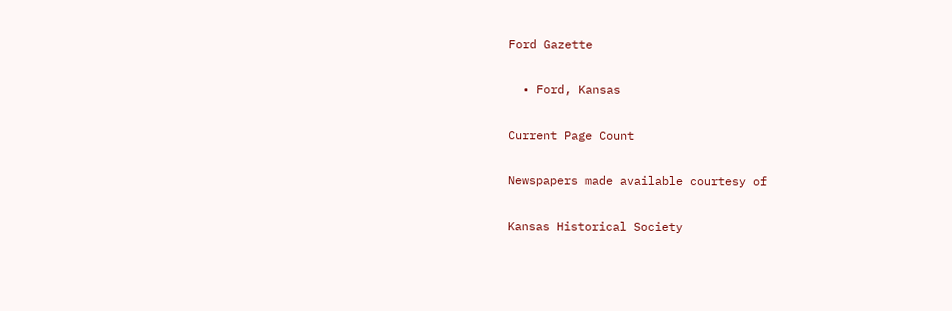Ford Gazette

  • Ford, Kansas

Current Page Count

Newspapers made available courtesy of

Kansas Historical Society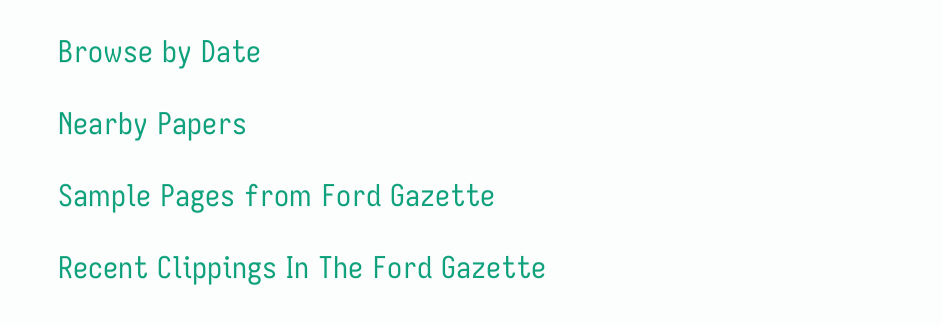Browse by Date

Nearby Papers

Sample Pages from Ford Gazette

Recent Clippings In The Ford Gazette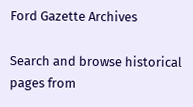Ford Gazette Archives

Search and browse historical pages from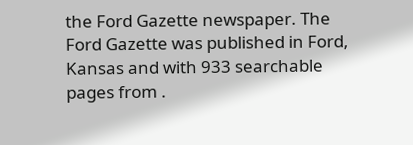the Ford Gazette newspaper. The Ford Gazette was published in Ford, Kansas and with 933 searchable pages from .